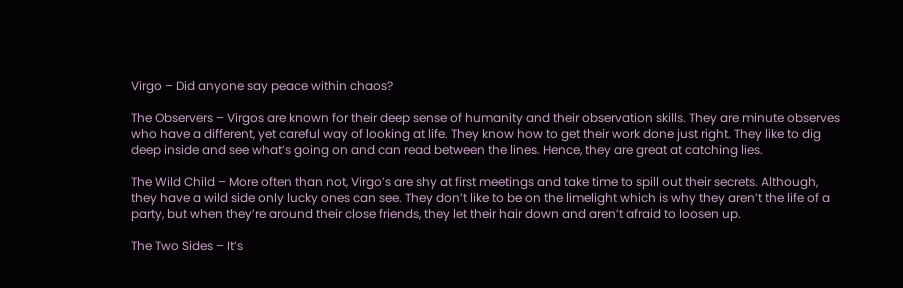Virgo – Did anyone say peace within chaos?

The Observers – Virgos are known for their deep sense of humanity and their observation skills. They are minute observes who have a different, yet careful way of looking at life. They know how to get their work done just right. They like to dig deep inside and see what’s going on and can read between the lines. Hence, they are great at catching lies.

The Wild Child – More often than not, Virgo’s are shy at first meetings and take time to spill out their secrets. Although, they have a wild side only lucky ones can see. They don’t like to be on the limelight which is why they aren’t the life of a party, but when they’re around their close friends, they let their hair down and aren’t afraid to loosen up.

The Two Sides – It’s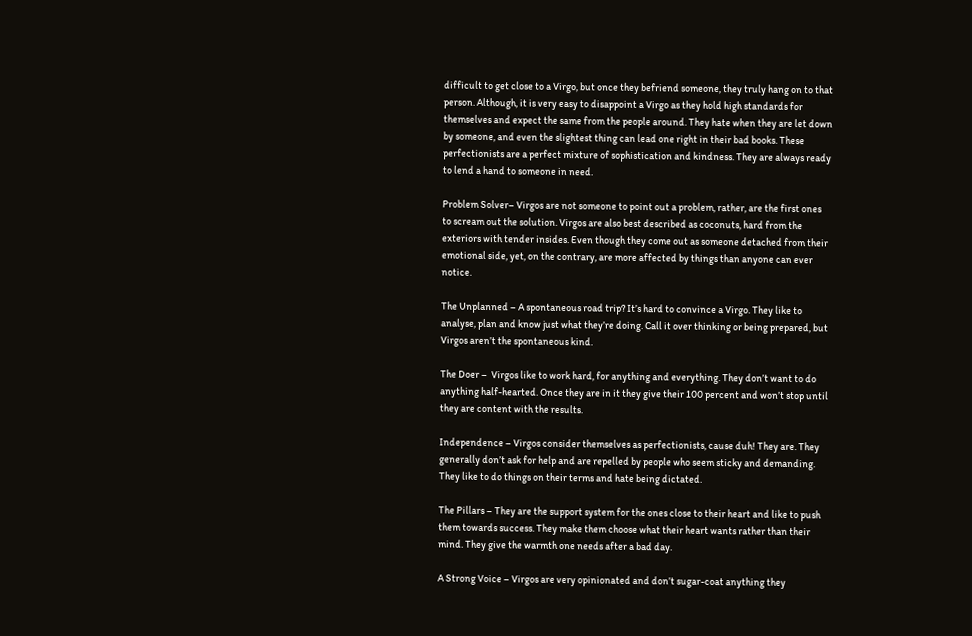difficult to get close to a Virgo, but once they befriend someone, they truly hang on to that person. Although, it is very easy to disappoint a Virgo as they hold high standards for themselves and expect the same from the people around. They hate when they are let down by someone, and even the slightest thing can lead one right in their bad books. These perfectionists are a perfect mixture of sophistication and kindness. They are always ready to lend a hand to someone in need.

Problem Solver– Virgos are not someone to point out a problem, rather, are the first ones to scream out the solution. Virgos are also best described as coconuts, hard from the exteriors with tender insides. Even though they come out as someone detached from their emotional side, yet, on the contrary, are more affected by things than anyone can ever notice.

The Unplanned – A spontaneous road trip? It’s hard to convince a Virgo. They like to analyse, plan and know just what they’re doing. Call it over thinking or being prepared, but Virgos aren’t the spontaneous kind.

The Doer –  Virgos like to work hard, for anything and everything. They don’t want to do anything half-hearted. Once they are in it they give their 100 percent and won’t stop until they are content with the results.

Independence – Virgos consider themselves as perfectionists, cause duh! They are. They generally don’t ask for help and are repelled by people who seem sticky and demanding. They like to do things on their terms and hate being dictated.

The Pillars – They are the support system for the ones close to their heart and like to push them towards success. They make them choose what their heart wants rather than their mind. They give the warmth one needs after a bad day.

A Strong Voice – Virgos are very opinionated and don’t sugar-coat anything they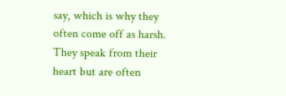say, which is why they often come off as harsh. They speak from their heart but are often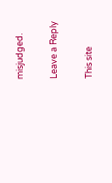misjudged.

Leave a Reply

This site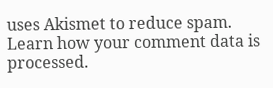uses Akismet to reduce spam. Learn how your comment data is processed.